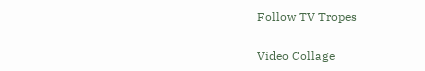Follow TV Tropes


Video Collage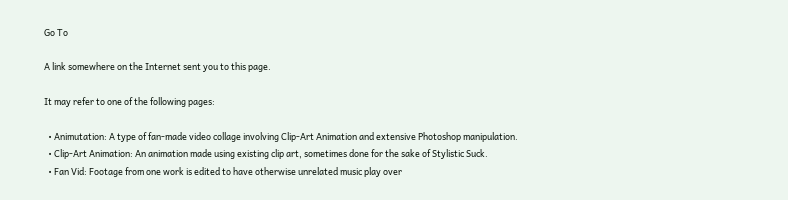Go To

A link somewhere on the Internet sent you to this page.

It may refer to one of the following pages:

  • Animutation: A type of fan-made video collage involving Clip-Art Animation and extensive Photoshop manipulation.
  • Clip-Art Animation: An animation made using existing clip art, sometimes done for the sake of Stylistic Suck.
  • Fan Vid: Footage from one work is edited to have otherwise unrelated music play over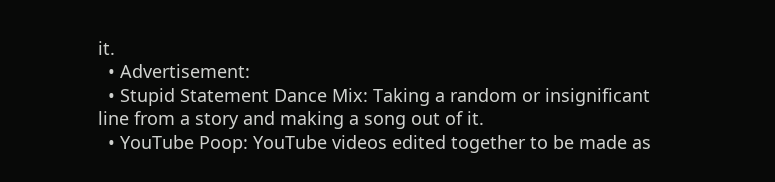it.
  • Advertisement:
  • Stupid Statement Dance Mix: Taking a random or insignificant line from a story and making a song out of it.
  • YouTube Poop: YouTube videos edited together to be made as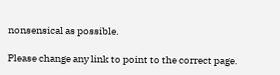nonsensical as possible.

Please change any link to point to the correct page.